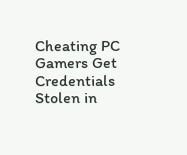Cheating PC Gamers Get Credentials Stolen in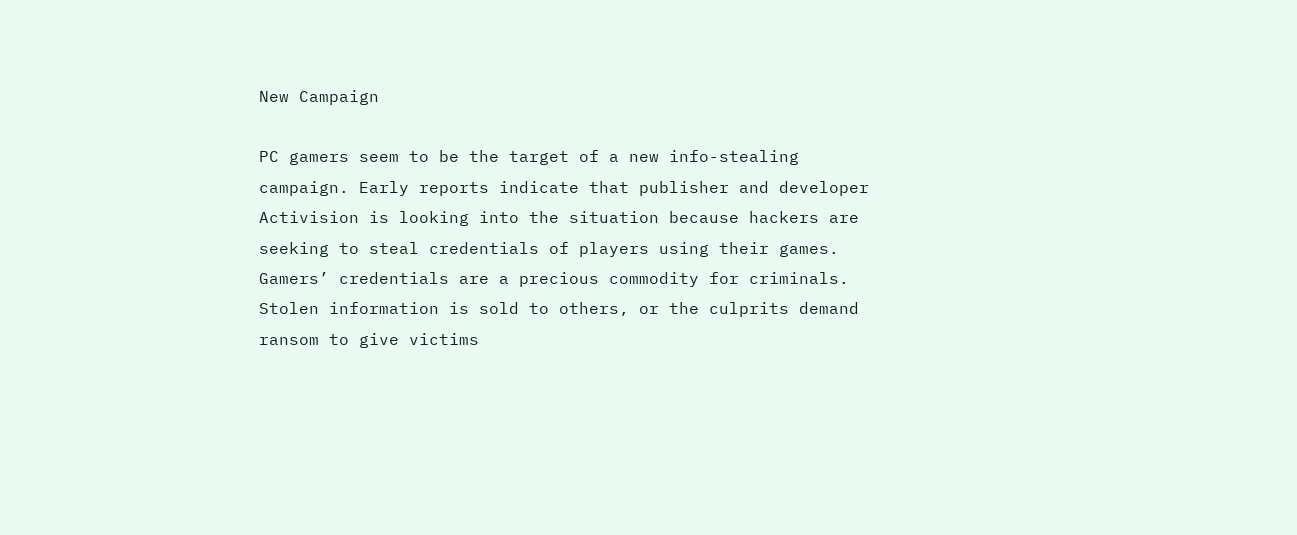New Campaign

PC gamers seem to be the target of a new info-stealing campaign. Early reports indicate that publisher and developer Activision is looking into the situation because hackers are seeking to steal credentials of players using their games. Gamers’ credentials are a precious commodity for criminals. Stolen information is sold to others, or the culprits demand ransom to give victims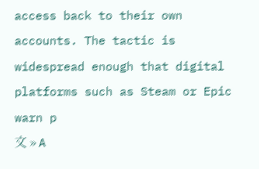access back to their own accounts. The tactic is widespread enough that digital platforms such as Steam or Epic warn p
文 » A